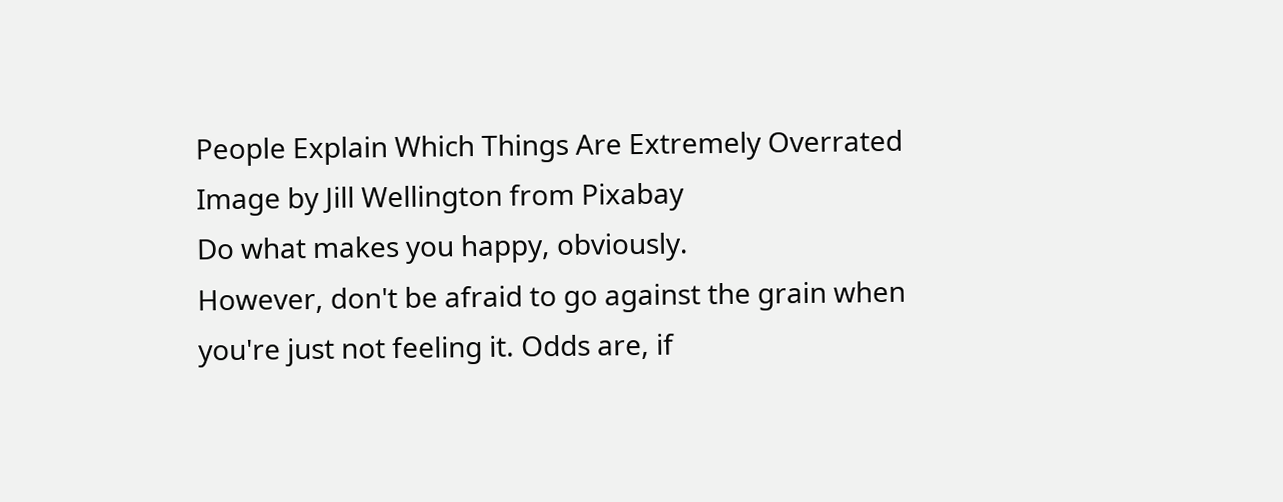People Explain Which Things Are Extremely Overrated
Image by Jill Wellington from Pixabay
Do what makes you happy, obviously.
However, don't be afraid to go against the grain when you're just not feeling it. Odds are, if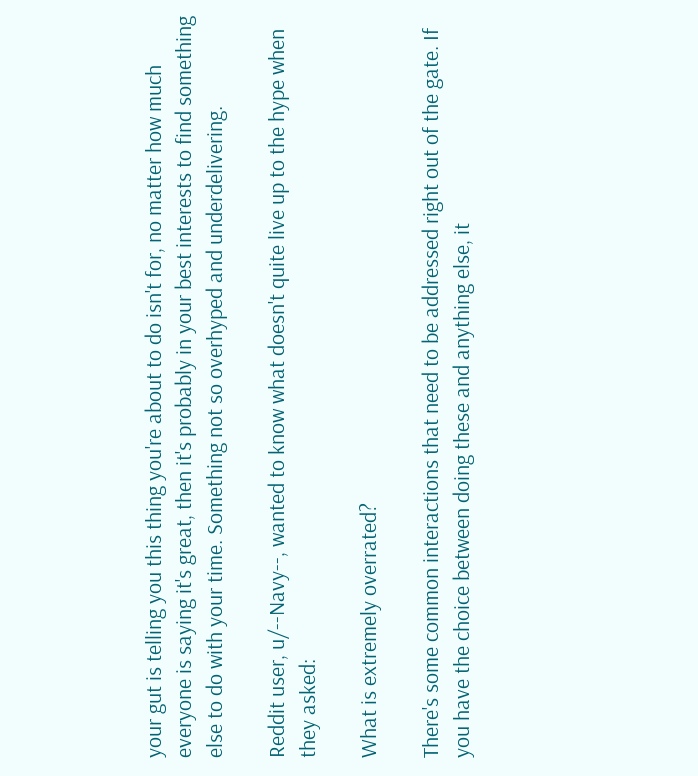your gut is telling you this thing you're about to do isn't for, no matter how much everyone is saying it's great, then it's probably in your best interests to find something else to do with your time. Something not so overhyped and underdelivering.

Reddit user, u/--Navy--, wanted to know what doesn't quite live up to the hype when they asked:

What is extremely overrated?

There's some common interactions that need to be addressed right out of the gate. If you have the choice between doing these and anything else, it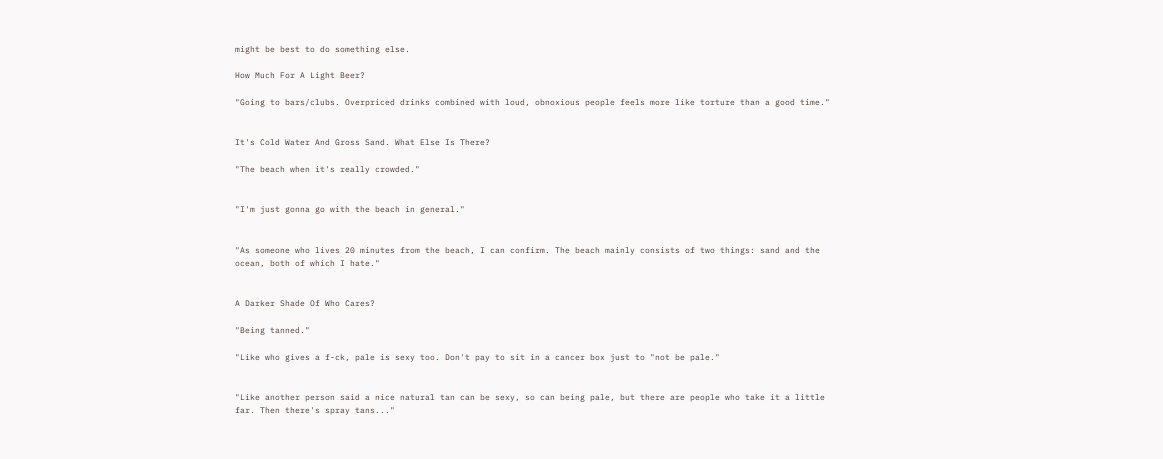might be best to do something else.

How Much For A Light Beer?

"Going to bars/clubs. Overpriced drinks combined with loud, obnoxious people feels more like torture than a good time."


It's Cold Water And Gross Sand. What Else Is There?

"The beach when it's really crowded."


"I'm just gonna go with the beach in general."


"As someone who lives 20 minutes from the beach, I can confirm. The beach mainly consists of two things: sand and the ocean, both of which I hate."


A Darker Shade Of Who Cares?

"Being tanned."

"Like who gives a f-ck, pale is sexy too. Don't pay to sit in a cancer box just to "not be pale."


"Like another person said a nice natural tan can be sexy, so can being pale, but there are people who take it a little far. Then there's spray tans..."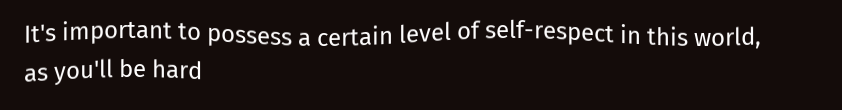It's important to possess a certain level of self-respect in this world, as you'll be hard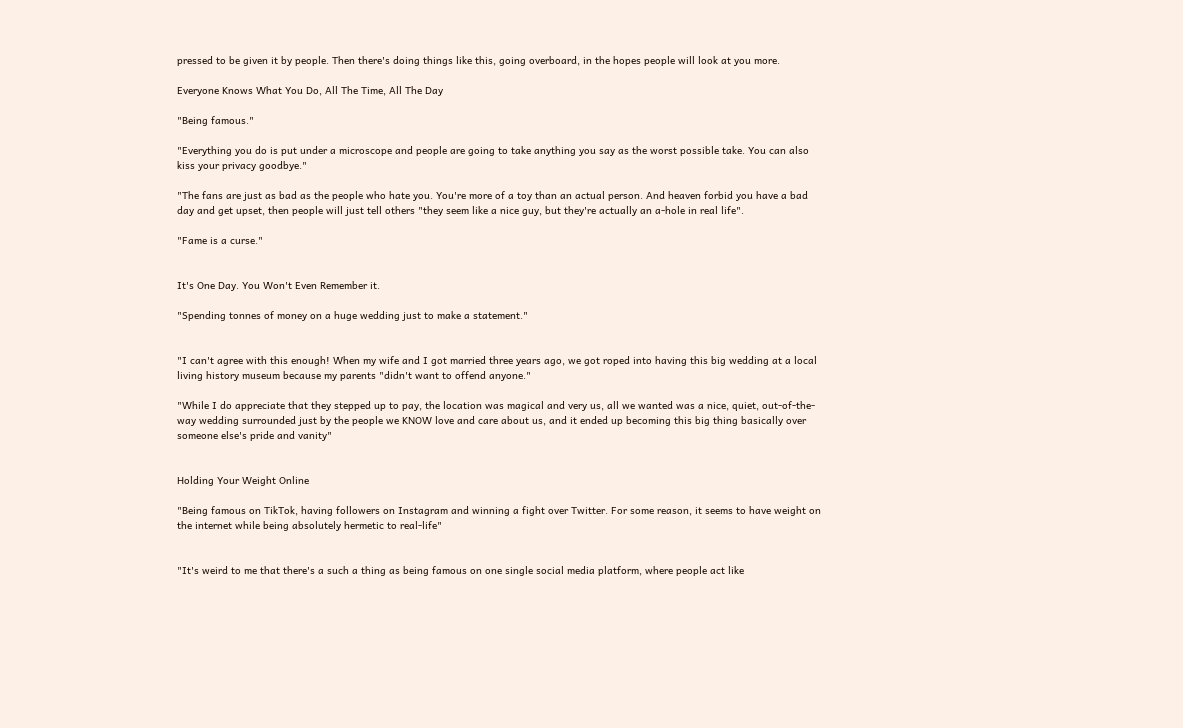pressed to be given it by people. Then there's doing things like this, going overboard, in the hopes people will look at you more.

Everyone Knows What You Do, All The Time, All The Day

"Being famous."

"Everything you do is put under a microscope and people are going to take anything you say as the worst possible take. You can also kiss your privacy goodbye."

"The fans are just as bad as the people who hate you. You're more of a toy than an actual person. And heaven forbid you have a bad day and get upset, then people will just tell others "they seem like a nice guy, but they're actually an a-hole in real life".

"Fame is a curse."


It's One Day. You Won't Even Remember it.

"Spending tonnes of money on a huge wedding just to make a statement."


"I can't agree with this enough! When my wife and I got married three years ago, we got roped into having this big wedding at a local living history museum because my parents "didn't want to offend anyone."

"While I do appreciate that they stepped up to pay, the location was magical and very us, all we wanted was a nice, quiet, out-of-the-way wedding surrounded just by the people we KNOW love and care about us, and it ended up becoming this big thing basically over someone else's pride and vanity"


Holding Your Weight Online

"Being famous on TikTok, having followers on Instagram and winning a fight over Twitter. For some reason, it seems to have weight on the internet while being absolutely hermetic to real-life"


"It's weird to me that there's a such a thing as being famous on one single social media platform, where people act like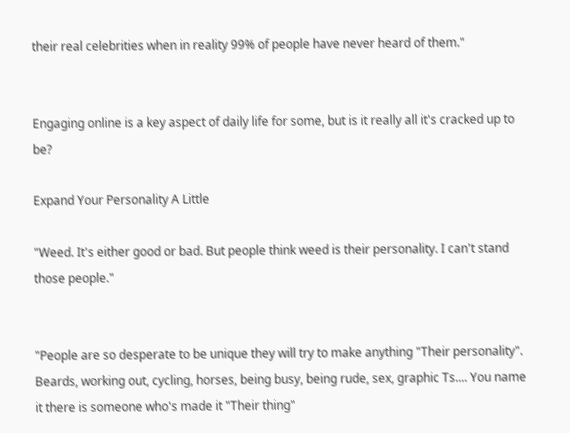their real celebrities when in reality 99% of people have never heard of them."


Engaging online is a key aspect of daily life for some, but is it really all it's cracked up to be?

Expand Your Personality A Little

"Weed. It's either good or bad. But people think weed is their personality. I can't stand those people."


"People are so desperate to be unique they will try to make anything "Their personality". Beards, working out, cycling, horses, being busy, being rude, sex, graphic Ts.... You name it there is someone who's made it "Their thing"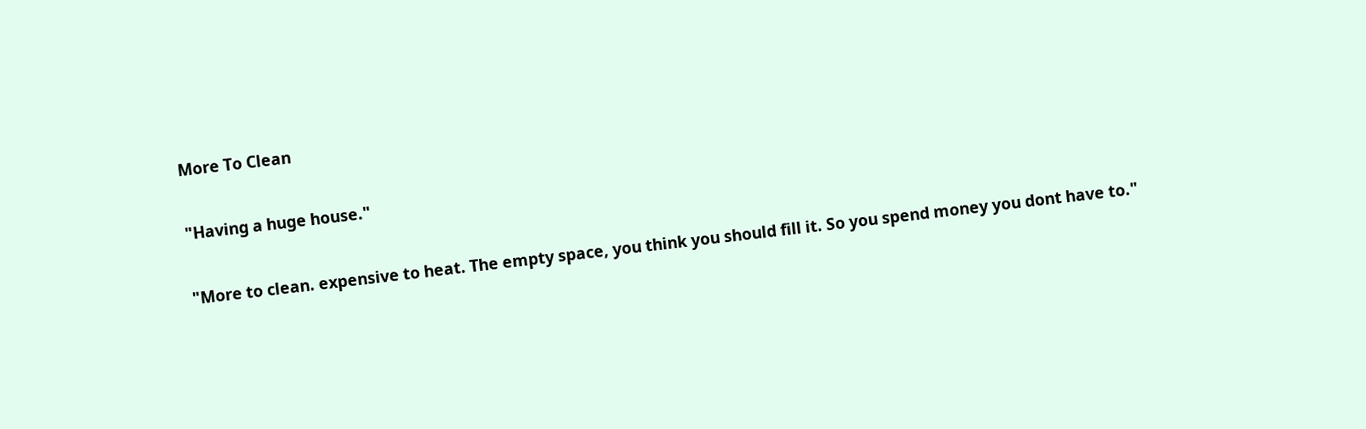More To Clean

"Having a huge house."

"More to clean. expensive to heat. The empty space, you think you should fill it. So you spend money you dont have to."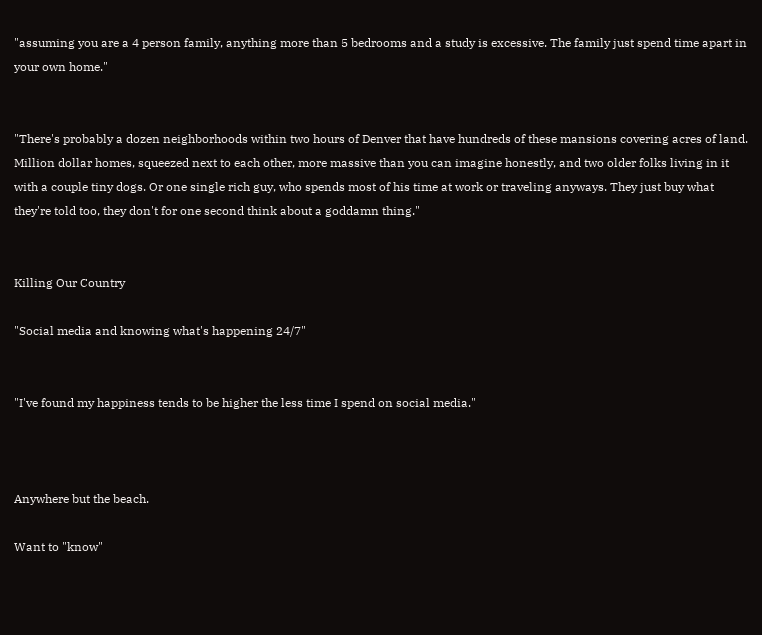"assuming you are a 4 person family, anything more than 5 bedrooms and a study is excessive. The family just spend time apart in your own home."


"There's probably a dozen neighborhoods within two hours of Denver that have hundreds of these mansions covering acres of land. Million dollar homes, squeezed next to each other, more massive than you can imagine honestly, and two older folks living in it with a couple tiny dogs. Or one single rich guy, who spends most of his time at work or traveling anyways. They just buy what they're told too, they don't for one second think about a goddamn thing."


Killing Our Country

"Social media and knowing what's happening 24/7"


"I've found my happiness tends to be higher the less time I spend on social media."



Anywhere but the beach.

Want to "know"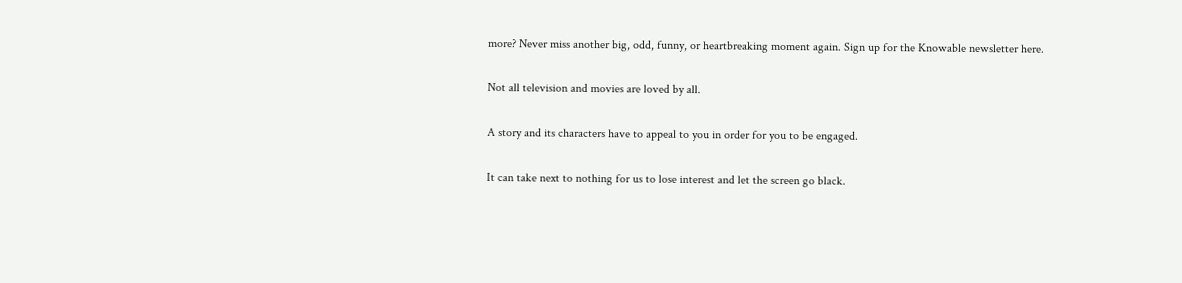more? Never miss another big, odd, funny, or heartbreaking moment again. Sign up for the Knowable newsletter here.

Not all television and movies are loved by all.

A story and its characters have to appeal to you in order for you to be engaged.

It can take next to nothing for us to lose interest and let the screen go black.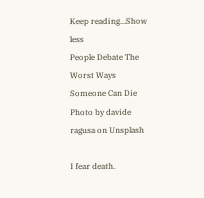Keep reading...Show less
People Debate The Worst Ways Someone Can Die
Photo by davide ragusa on Unsplash

I fear death.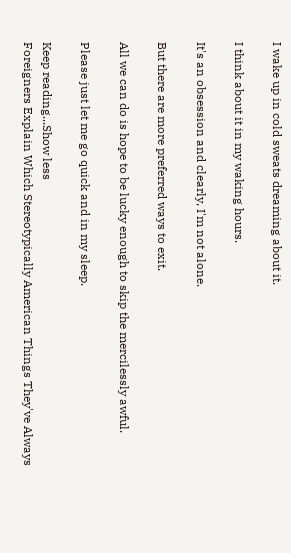I wake up in cold sweats dreaming about it.

I think about it in my waking hours.

It's an obsession and clearly, I'm not alone.

But there are more preferred ways to exit.

All we can do is hope to be lucky enough to skip the mercilessly awful.

Please just let me go quick and in my sleep.

Keep reading...Show less
Foreigners Explain Which Stereotypically American Things They've Always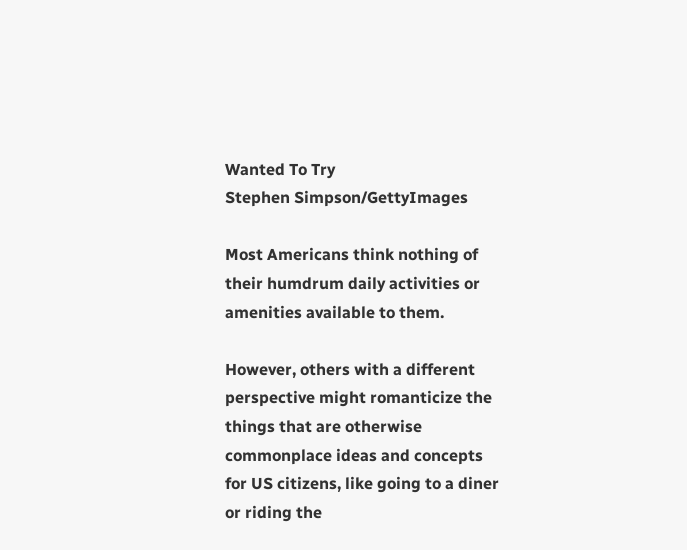Wanted To Try
Stephen Simpson/GettyImages

Most Americans think nothing of their humdrum daily activities or amenities available to them.

However, others with a different perspective might romanticize the things that are otherwise commonplace ideas and concepts for US citizens, like going to a diner or riding the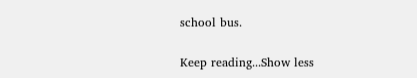school bus.

Keep reading...Show less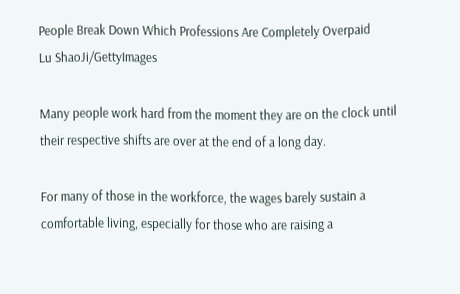People Break Down Which Professions Are Completely Overpaid
Lu ShaoJi/GettyImages

Many people work hard from the moment they are on the clock until their respective shifts are over at the end of a long day.

For many of those in the workforce, the wages barely sustain a comfortable living, especially for those who are raising a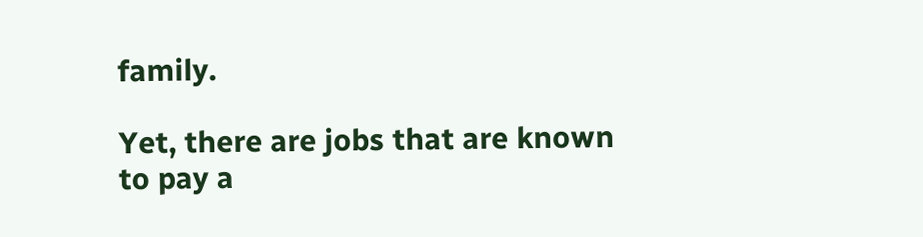family.

Yet, there are jobs that are known to pay a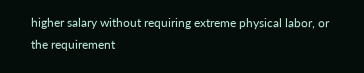higher salary without requiring extreme physical labor, or the requirement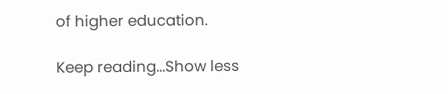of higher education.

Keep reading...Show less